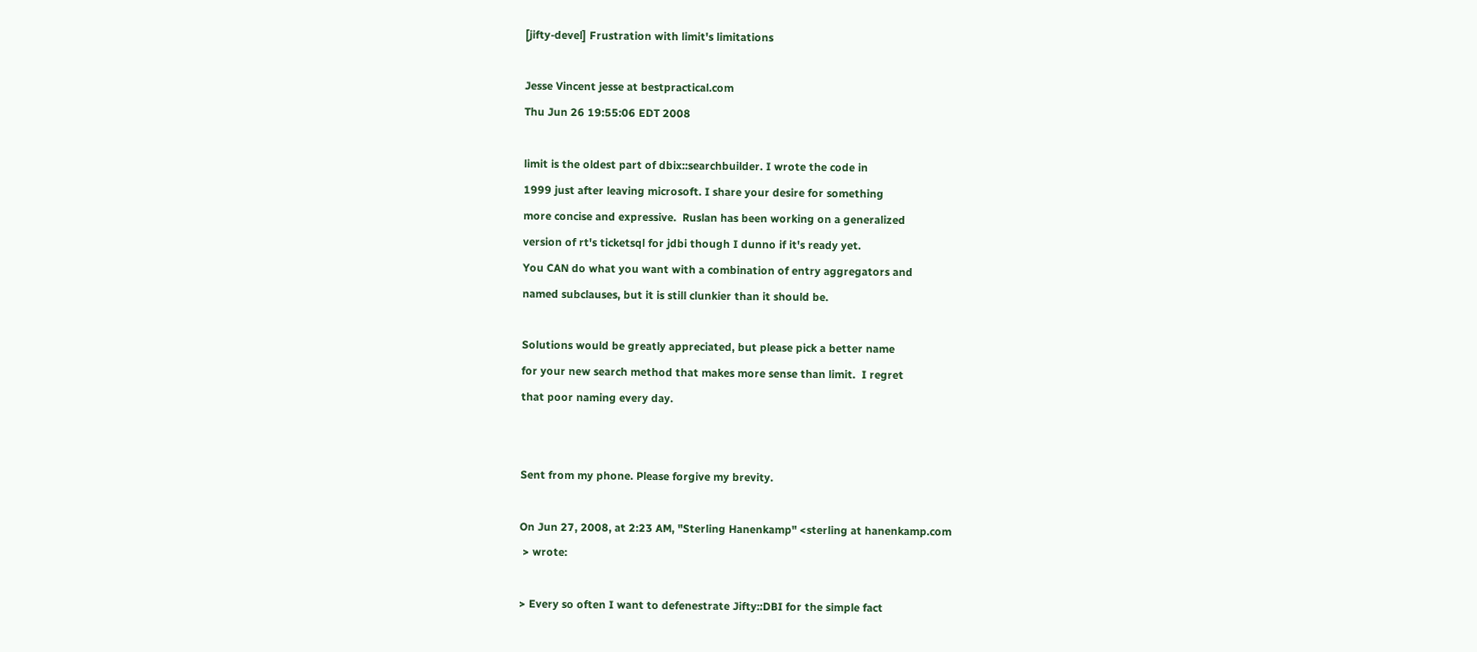[jifty-devel] Frustration with limit's limitations

Jesse Vincent jesse at bestpractical.com
Thu Jun 26 19:55:06 EDT 2008

limit is the oldest part of dbix::searchbuilder. I wrote the code in
1999 just after leaving microsoft. I share your desire for something
more concise and expressive.  Ruslan has been working on a generalized
version of rt's ticketsql for jdbi though I dunno if it's ready yet.
You CAN do what you want with a combination of entry aggregators and
named subclauses, but it is still clunkier than it should be.

Solutions would be greatly appreciated, but please pick a better name
for your new search method that makes more sense than limit.  I regret
that poor naming every day.


Sent from my phone. Please forgive my brevity.

On Jun 27, 2008, at 2:23 AM, "Sterling Hanenkamp" <sterling at hanenkamp.com
 > wrote:

> Every so often I want to defenestrate Jifty::DBI for the simple fact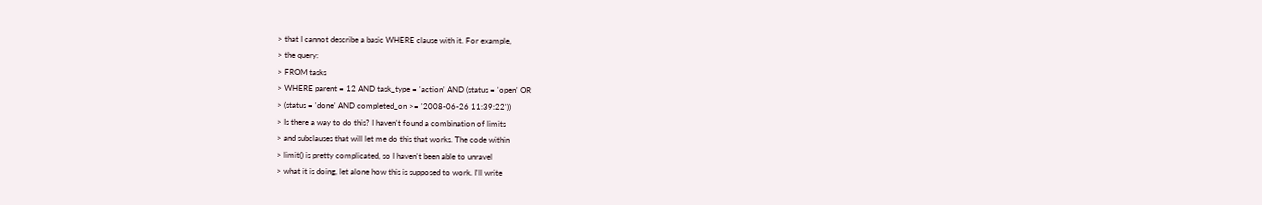> that I cannot describe a basic WHERE clause with it. For example,
> the query:
> FROM tasks
> WHERE parent = 12 AND task_type = 'action' AND (status = 'open' OR
> (status = 'done' AND completed_on >= '2008-06-26 11:39:22'))
> Is there a way to do this? I haven't found a combination of limits
> and subclauses that will let me do this that works. The code within
> limit() is pretty complicated, so I haven't been able to unravel
> what it is doing, let alone how this is supposed to work. I'll write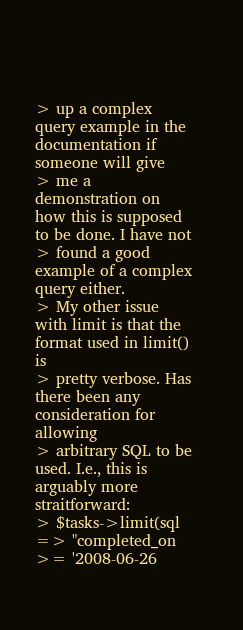> up a complex query example in the documentation if someone will give
> me a demonstration on how this is supposed to be done. I have not
> found a good example of a complex query either.
> My other issue with limit is that the format used in limit() is
> pretty verbose. Has there been any consideration for allowing
> arbitrary SQL to be used. I.e., this is arguably more straitforward:
> $tasks->limit(sql => "completed_on >= '2008-06-26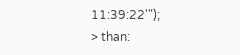11:39:22'");
> than: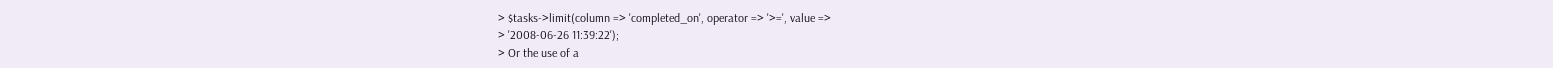> $tasks->limit(column => 'completed_on', operator => '>=', value =>
> '2008-06-26 11:39:22');
> Or the use of a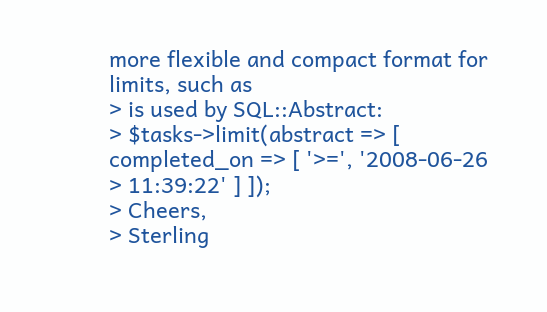more flexible and compact format for limits, such as
> is used by SQL::Abstract:
> $tasks->limit(abstract => [ completed_on => [ '>=', '2008-06-26
> 11:39:22' ] ]);
> Cheers,
> Sterling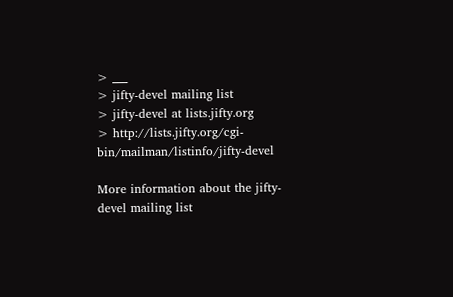> ___
> jifty-devel mailing list
> jifty-devel at lists.jifty.org
> http://lists.jifty.org/cgi-bin/mailman/listinfo/jifty-devel

More information about the jifty-devel mailing list